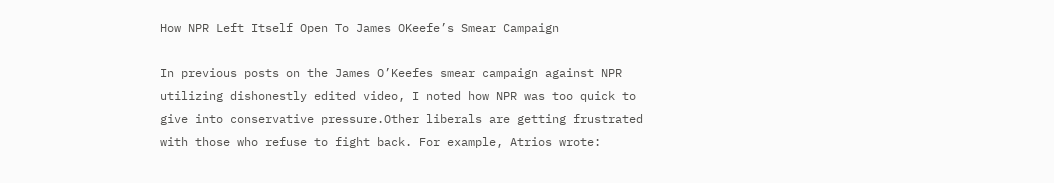How NPR Left Itself Open To James OKeefe’s Smear Campaign

In previous posts on the James O’Keefes smear campaign against NPR utilizing dishonestly edited video, I noted how NPR was too quick to give into conservative pressure.Other liberals are getting frustrated with those who refuse to fight back. For example, Atrios wrote: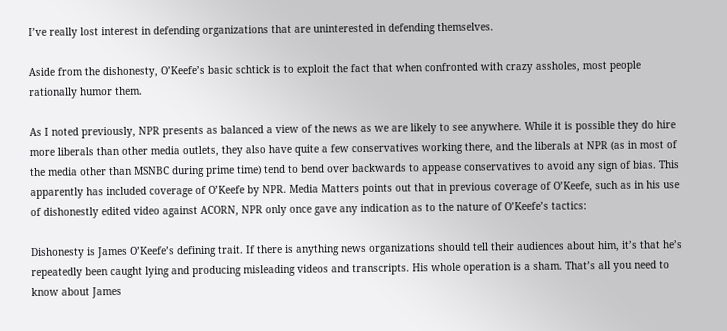I’ve really lost interest in defending organizations that are uninterested in defending themselves.

Aside from the dishonesty, O’Keefe’s basic schtick is to exploit the fact that when confronted with crazy assholes, most people rationally humor them.

As I noted previously, NPR presents as balanced a view of the news as we are likely to see anywhere. While it is possible they do hire more liberals than other media outlets, they also have quite a few conservatives working there, and the liberals at NPR (as in most of the media other than MSNBC during prime time) tend to bend over backwards to appease conservatives to avoid any sign of bias. This apparently has included coverage of O’Keefe by NPR. Media Matters points out that in previous coverage of O’Keefe, such as in his use of dishonestly edited video against ACORN, NPR only once gave any indication as to the nature of O’Keefe’s tactics:

Dishonesty is James O’Keefe’s defining trait. If there is anything news organizations should tell their audiences about him, it’s that he’s repeatedly been caught lying and producing misleading videos and transcripts. His whole operation is a sham. That’s all you need to know about James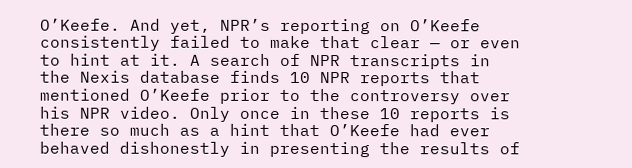O’Keefe. And yet, NPR’s reporting on O’Keefe consistently failed to make that clear — or even to hint at it. A search of NPR transcripts in the Nexis database finds 10 NPR reports that mentioned O’Keefe prior to the controversy over his NPR video. Only once in these 10 reports is there so much as a hint that O’Keefe had ever behaved dishonestly in presenting the results of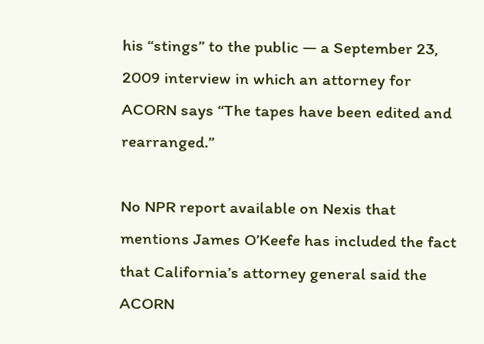his “stings” to the public — a September 23, 2009 interview in which an attorney for ACORN says “The tapes have been edited and rearranged.”

No NPR report available on Nexis that mentions James O’Keefe has included the fact that California’s attorney general said the ACORN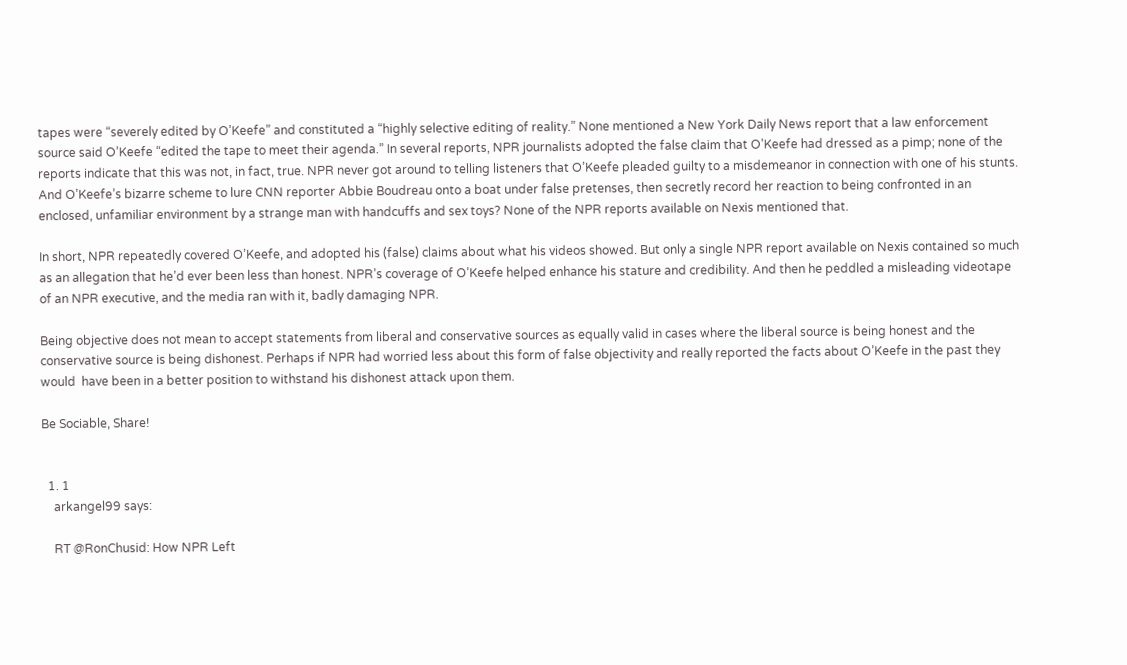tapes were “severely edited by O’Keefe” and constituted a “highly selective editing of reality.” None mentioned a New York Daily News report that a law enforcement source said O’Keefe “edited the tape to meet their agenda.” In several reports, NPR journalists adopted the false claim that O’Keefe had dressed as a pimp; none of the reports indicate that this was not, in fact, true. NPR never got around to telling listeners that O’Keefe pleaded guilty to a misdemeanor in connection with one of his stunts. And O’Keefe’s bizarre scheme to lure CNN reporter Abbie Boudreau onto a boat under false pretenses, then secretly record her reaction to being confronted in an enclosed, unfamiliar environment by a strange man with handcuffs and sex toys? None of the NPR reports available on Nexis mentioned that.

In short, NPR repeatedly covered O’Keefe, and adopted his (false) claims about what his videos showed. But only a single NPR report available on Nexis contained so much as an allegation that he’d ever been less than honest. NPR’s coverage of O’Keefe helped enhance his stature and credibility. And then he peddled a misleading videotape of an NPR executive, and the media ran with it, badly damaging NPR.

Being objective does not mean to accept statements from liberal and conservative sources as equally valid in cases where the liberal source is being honest and the conservative source is being dishonest. Perhaps if NPR had worried less about this form of false objectivity and really reported the facts about O’Keefe in the past they would  have been in a better position to withstand his dishonest attack upon them.

Be Sociable, Share!


  1. 1
    arkangel99 says:

    RT @RonChusid: How NPR Left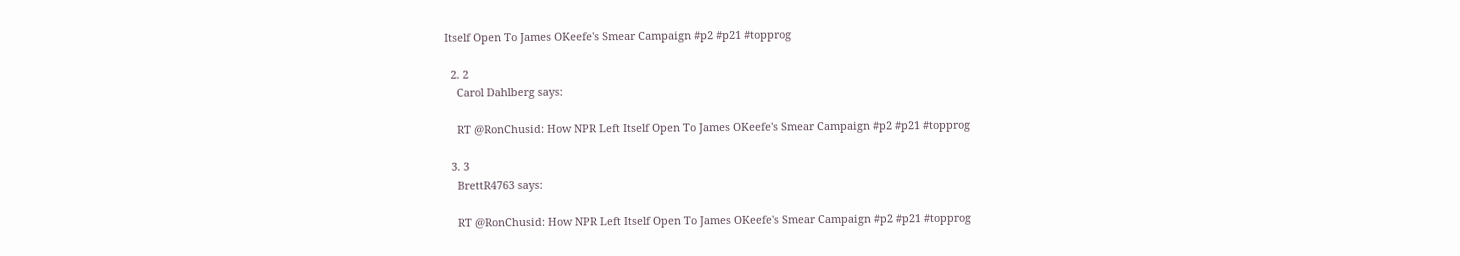Itself Open To James OKeefe's Smear Campaign #p2 #p21 #topprog

  2. 2
    Carol Dahlberg says:

    RT @RonChusid: How NPR Left Itself Open To James OKeefe's Smear Campaign #p2 #p21 #topprog

  3. 3
    BrettR4763 says:

    RT @RonChusid: How NPR Left Itself Open To James OKeefe's Smear Campaign #p2 #p21 #topprog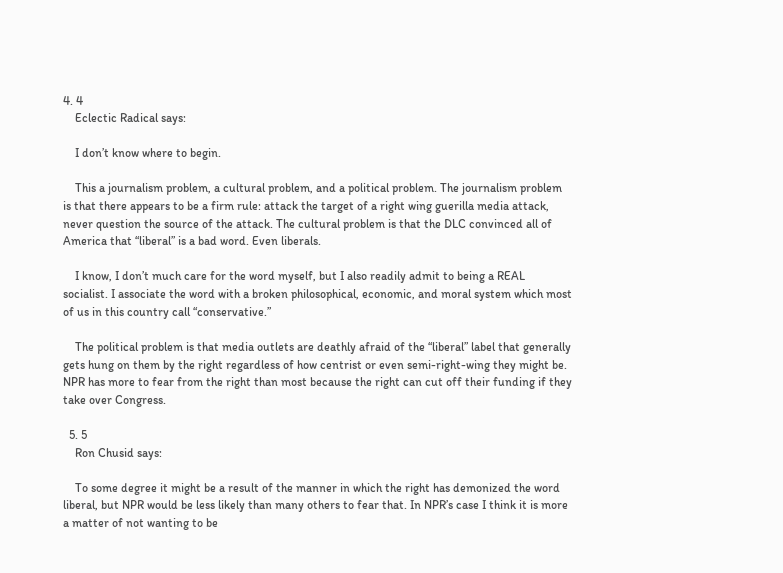4. 4
    Eclectic Radical says:

    I don’t know where to begin.

    This a journalism problem, a cultural problem, and a political problem. The journalism problem is that there appears to be a firm rule: attack the target of a right wing guerilla media attack, never question the source of the attack. The cultural problem is that the DLC convinced all of America that “liberal” is a bad word. Even liberals.

    I know, I don’t much care for the word myself, but I also readily admit to being a REAL socialist. I associate the word with a broken philosophical, economic, and moral system which most of us in this country call “conservative.”

    The political problem is that media outlets are deathly afraid of the “liberal” label that generally gets hung on them by the right regardless of how centrist or even semi-right-wing they might be. NPR has more to fear from the right than most because the right can cut off their funding if they take over Congress.

  5. 5
    Ron Chusid says:

    To some degree it might be a result of the manner in which the right has demonized the word liberal, but NPR would be less likely than many others to fear that. In NPR’s case I think it is more a matter of not wanting to be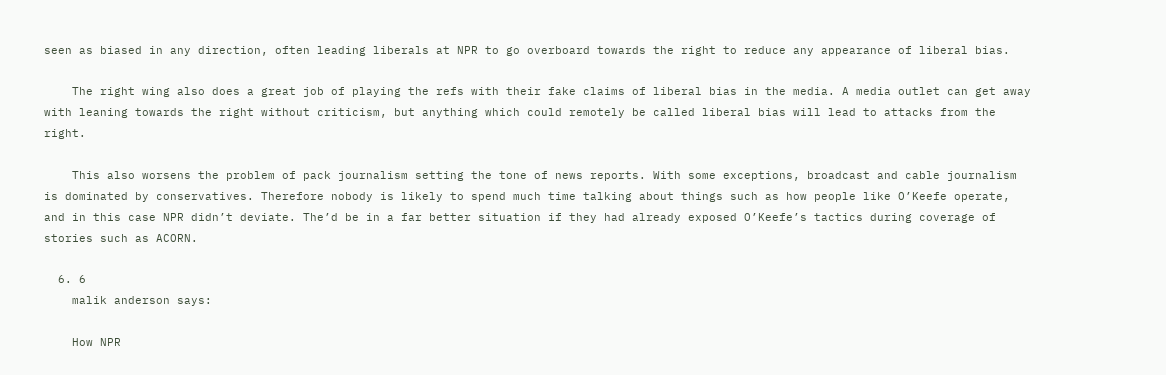seen as biased in any direction, often leading liberals at NPR to go overboard towards the right to reduce any appearance of liberal bias.

    The right wing also does a great job of playing the refs with their fake claims of liberal bias in the media. A media outlet can get away with leaning towards the right without criticism, but anything which could remotely be called liberal bias will lead to attacks from the right.

    This also worsens the problem of pack journalism setting the tone of news reports. With some exceptions, broadcast and cable journalism is dominated by conservatives. Therefore nobody is likely to spend much time talking about things such as how people like O’Keefe operate, and in this case NPR didn’t deviate. The’d be in a far better situation if they had already exposed O’Keefe’s tactics during coverage of stories such as ACORN.

  6. 6
    malik anderson says:

    How NPR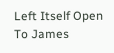Left Itself Open To James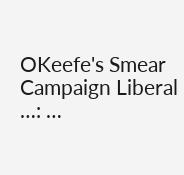OKeefe's Smear Campaign Liberal …: …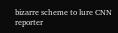bizarre scheme to lure CNN reporter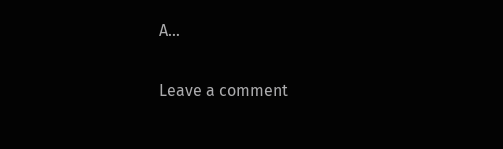A…

Leave a comment